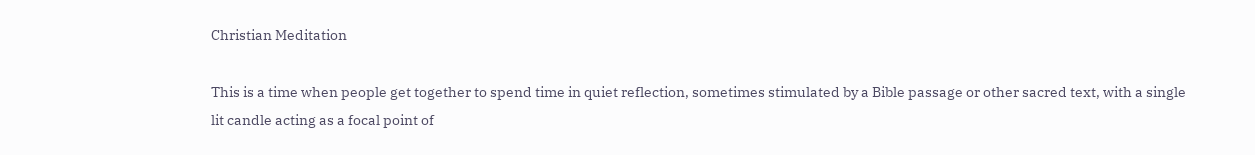Christian Meditation

This is a time when people get together to spend time in quiet reflection, sometimes stimulated by a Bible passage or other sacred text, with a single lit candle acting as a focal point of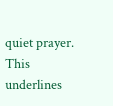quiet prayer. This underlines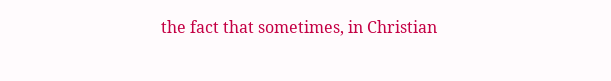the fact that sometimes, in Christian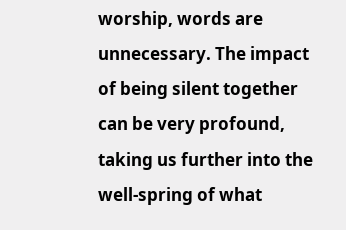worship, words are unnecessary. The impact of being silent together can be very profound, taking us further into the well-spring of what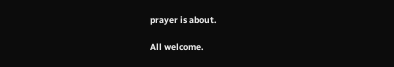prayer is about.

All welcome.